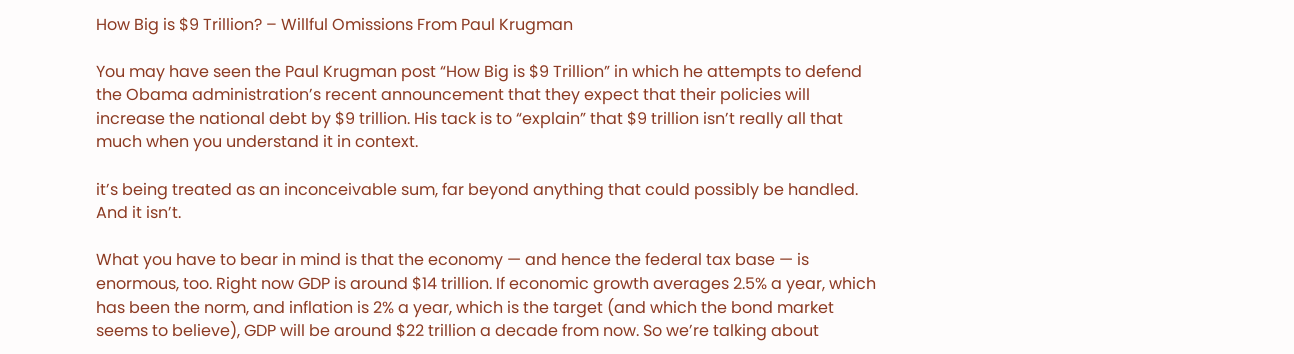How Big is $9 Trillion? – Willful Omissions From Paul Krugman

You may have seen the Paul Krugman post “How Big is $9 Trillion” in which he attempts to defend the Obama administration’s recent announcement that they expect that their policies will increase the national debt by $9 trillion. His tack is to “explain” that $9 trillion isn’t really all that much when you understand it in context.

it’s being treated as an inconceivable sum, far beyond anything that could possibly be handled. And it isn’t.

What you have to bear in mind is that the economy — and hence the federal tax base — is enormous, too. Right now GDP is around $14 trillion. If economic growth averages 2.5% a year, which has been the norm, and inflation is 2% a year, which is the target (and which the bond market seems to believe), GDP will be around $22 trillion a decade from now. So we’re talking about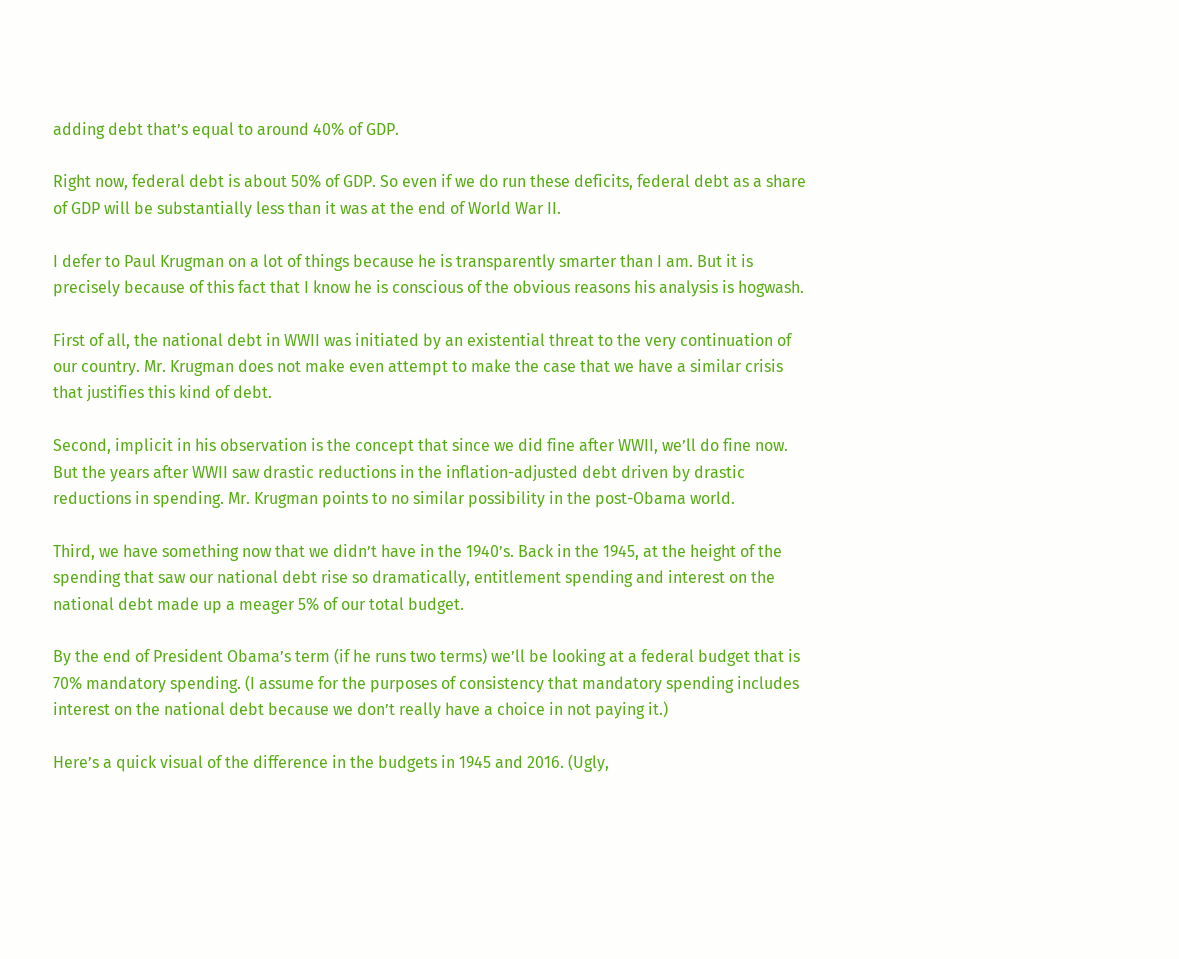adding debt that’s equal to around 40% of GDP.

Right now, federal debt is about 50% of GDP. So even if we do run these deficits, federal debt as a share of GDP will be substantially less than it was at the end of World War II.

I defer to Paul Krugman on a lot of things because he is transparently smarter than I am. But it is precisely because of this fact that I know he is conscious of the obvious reasons his analysis is hogwash.

First of all, the national debt in WWII was initiated by an existential threat to the very continuation of our country. Mr. Krugman does not make even attempt to make the case that we have a similar crisis that justifies this kind of debt.

Second, implicit in his observation is the concept that since we did fine after WWII, we’ll do fine now. But the years after WWII saw drastic reductions in the inflation-adjusted debt driven by drastic reductions in spending. Mr. Krugman points to no similar possibility in the post-Obama world.

Third, we have something now that we didn’t have in the 1940’s. Back in the 1945, at the height of the spending that saw our national debt rise so dramatically, entitlement spending and interest on the national debt made up a meager 5% of our total budget.

By the end of President Obama’s term (if he runs two terms) we’ll be looking at a federal budget that is 70% mandatory spending. (I assume for the purposes of consistency that mandatory spending includes interest on the national debt because we don’t really have a choice in not paying it.)

Here’s a quick visual of the difference in the budgets in 1945 and 2016. (Ugly,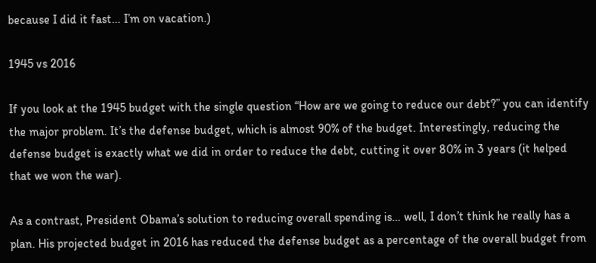because I did it fast… I’m on vacation.)

1945 vs 2016

If you look at the 1945 budget with the single question “How are we going to reduce our debt?” you can identify the major problem. It’s the defense budget, which is almost 90% of the budget. Interestingly, reducing the defense budget is exactly what we did in order to reduce the debt, cutting it over 80% in 3 years (it helped that we won the war).

As a contrast, President Obama’s solution to reducing overall spending is… well, I don’t think he really has a plan. His projected budget in 2016 has reduced the defense budget as a percentage of the overall budget from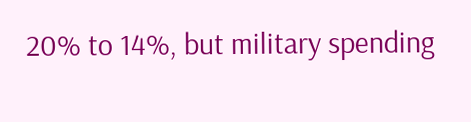20% to 14%, but military spending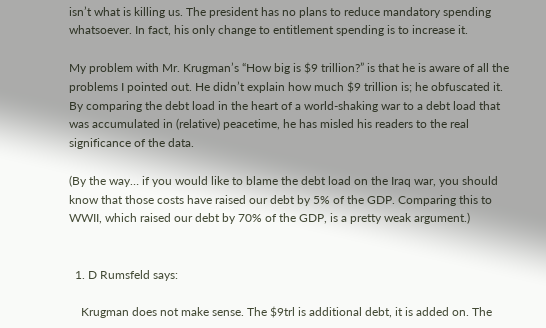isn’t what is killing us. The president has no plans to reduce mandatory spending whatsoever. In fact, his only change to entitlement spending is to increase it.

My problem with Mr. Krugman’s “How big is $9 trillion?” is that he is aware of all the problems I pointed out. He didn’t explain how much $9 trillion is; he obfuscated it. By comparing the debt load in the heart of a world-shaking war to a debt load that was accumulated in (relative) peacetime, he has misled his readers to the real significance of the data.

(By the way… if you would like to blame the debt load on the Iraq war, you should know that those costs have raised our debt by 5% of the GDP. Comparing this to WWII, which raised our debt by 70% of the GDP, is a pretty weak argument.)


  1. D Rumsfeld says:

    Krugman does not make sense. The $9trl is additional debt, it is added on. The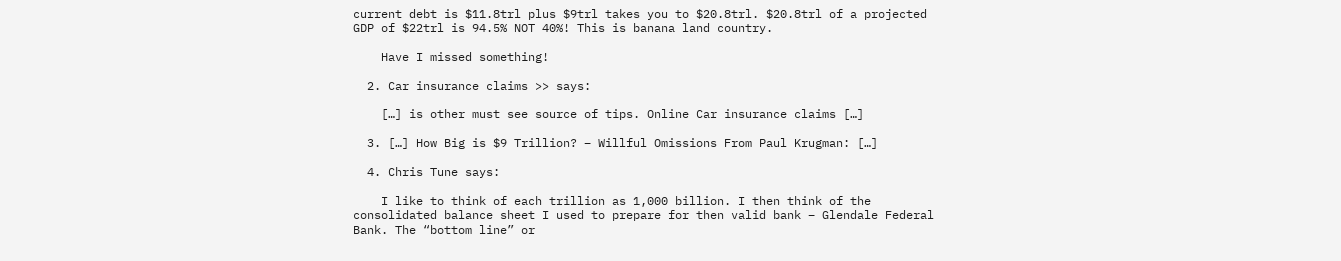current debt is $11.8trl plus $9trl takes you to $20.8trl. $20.8trl of a projected GDP of $22trl is 94.5% NOT 40%! This is banana land country.

    Have I missed something!

  2. Car insurance claims >> says:

    […] is other must see source of tips. Online Car insurance claims […]

  3. […] How Big is $9 Trillion? – Willful Omissions From Paul Krugman: […]

  4. Chris Tune says:

    I like to think of each trillion as 1,000 billion. I then think of the consolidated balance sheet I used to prepare for then valid bank – Glendale Federal Bank. The “bottom line” or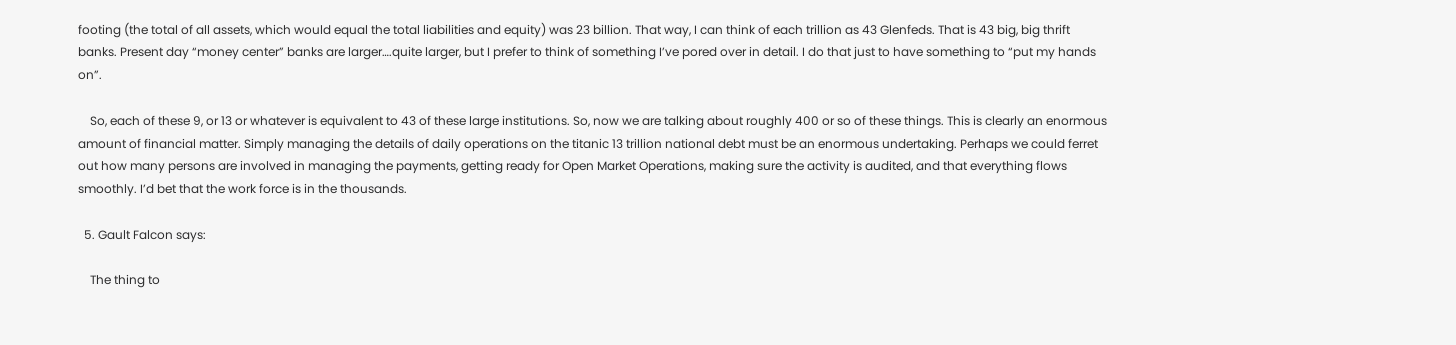footing (the total of all assets, which would equal the total liabilities and equity) was 23 billion. That way, I can think of each trillion as 43 Glenfeds. That is 43 big, big thrift banks. Present day “money center” banks are larger….quite larger, but I prefer to think of something I’ve pored over in detail. I do that just to have something to “put my hands on”.

    So, each of these 9, or 13 or whatever is equivalent to 43 of these large institutions. So, now we are talking about roughly 400 or so of these things. This is clearly an enormous amount of financial matter. Simply managing the details of daily operations on the titanic 13 trillion national debt must be an enormous undertaking. Perhaps we could ferret out how many persons are involved in managing the payments, getting ready for Open Market Operations, making sure the activity is audited, and that everything flows smoothly. I’d bet that the work force is in the thousands.

  5. Gault Falcon says:

    The thing to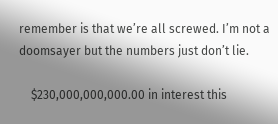remember is that we’re all screwed. I’m not a doomsayer but the numbers just don’t lie.

    $230,000,000,000.00 in interest this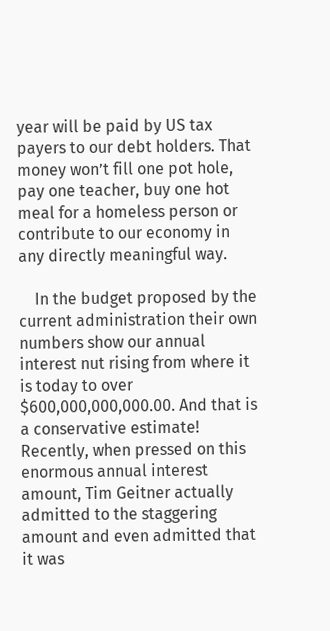year will be paid by US tax payers to our debt holders. That money won’t fill one pot hole, pay one teacher, buy one hot meal for a homeless person or contribute to our economy in any directly meaningful way.

    In the budget proposed by the current administration their own numbers show our annual interest nut rising from where it is today to over $600,000,000,000.00. And that is a conservative estimate! Recently, when pressed on this enormous annual interest amount, Tim Geitner actually admitted to the staggering amount and even admitted that it was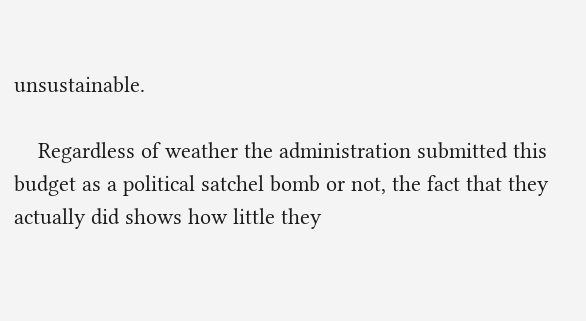unsustainable.

    Regardless of weather the administration submitted this budget as a political satchel bomb or not, the fact that they actually did shows how little they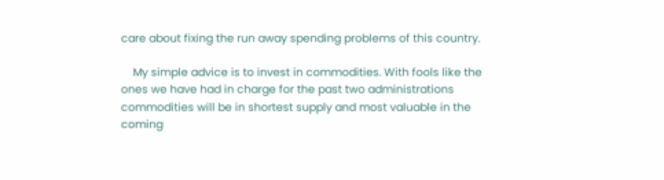care about fixing the run away spending problems of this country.

    My simple advice is to invest in commodities. With fools like the ones we have had in charge for the past two administrations commodities will be in shortest supply and most valuable in the coming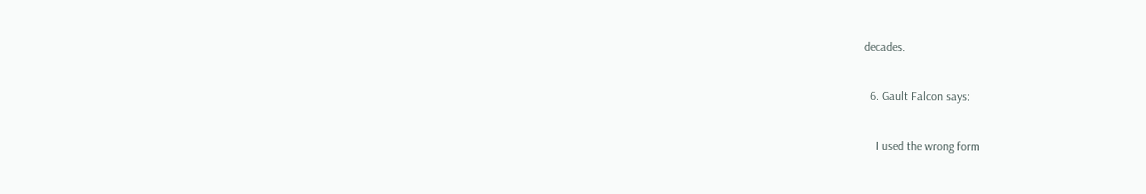decades.

  6. Gault Falcon says:

    I used the wrong form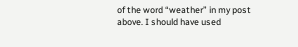of the word “weather” in my post above. I should have used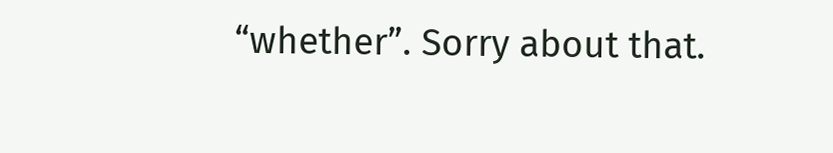“whether”. Sorry about that.